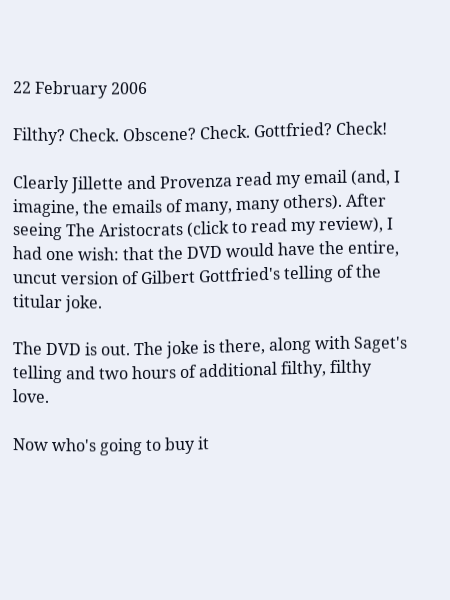22 February 2006

Filthy? Check. Obscene? Check. Gottfried? Check!

Clearly Jillette and Provenza read my email (and, I imagine, the emails of many, many others). After seeing The Aristocrats (click to read my review), I had one wish: that the DVD would have the entire, uncut version of Gilbert Gottfried's telling of the titular joke.

The DVD is out. The joke is there, along with Saget's telling and two hours of additional filthy, filthy love.

Now who's going to buy it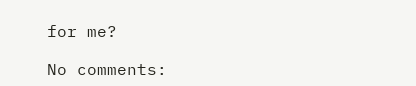for me?

No comments: